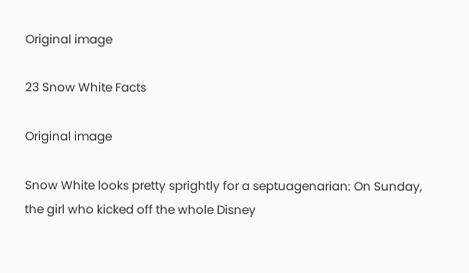Original image

23 Snow White Facts

Original image

Snow White looks pretty sprightly for a septuagenarian: On Sunday, the girl who kicked off the whole Disney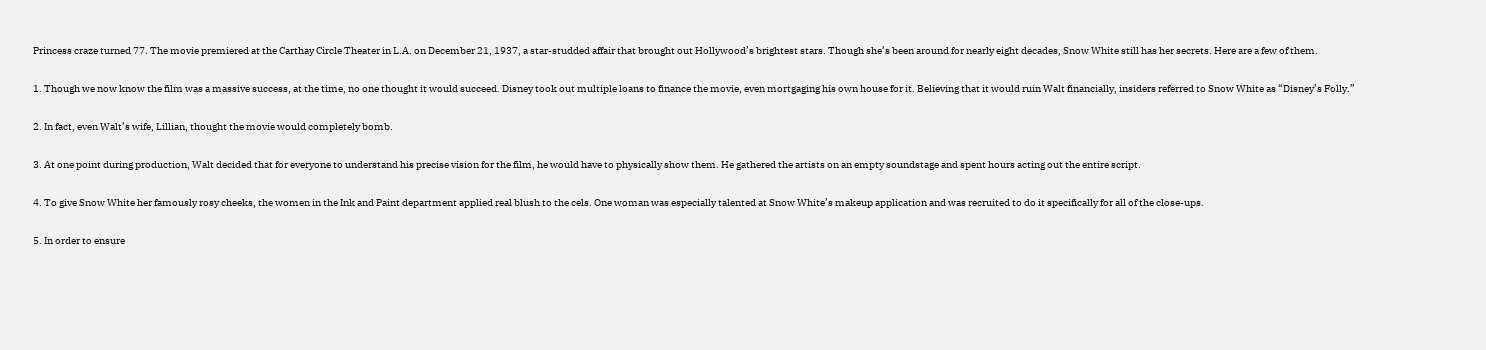Princess craze turned 77. The movie premiered at the Carthay Circle Theater in L.A. on December 21, 1937, a star-studded affair that brought out Hollywood’s brightest stars. Though she’s been around for nearly eight decades, Snow White still has her secrets. Here are a few of them.

1. Though we now know the film was a massive success, at the time, no one thought it would succeed. Disney took out multiple loans to finance the movie, even mortgaging his own house for it. Believing that it would ruin Walt financially, insiders referred to Snow White as “Disney’s Folly.”

2. In fact, even Walt’s wife, Lillian, thought the movie would completely bomb.

3. At one point during production, Walt decided that for everyone to understand his precise vision for the film, he would have to physically show them. He gathered the artists on an empty soundstage and spent hours acting out the entire script.

4. To give Snow White her famously rosy cheeks, the women in the Ink and Paint department applied real blush to the cels. One woman was especially talented at Snow White’s makeup application and was recruited to do it specifically for all of the close-ups.

5. In order to ensure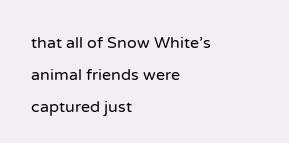that all of Snow White’s animal friends were captured just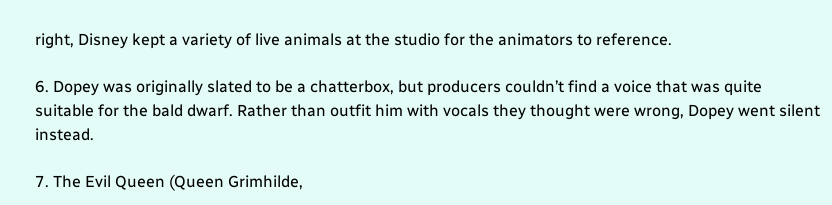right, Disney kept a variety of live animals at the studio for the animators to reference.

6. Dopey was originally slated to be a chatterbox, but producers couldn’t find a voice that was quite suitable for the bald dwarf. Rather than outfit him with vocals they thought were wrong, Dopey went silent instead.

7. The Evil Queen (Queen Grimhilde,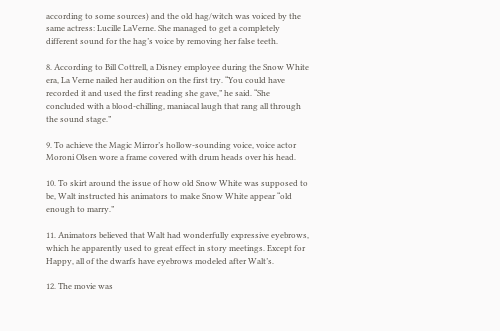according to some sources) and the old hag/witch was voiced by the same actress: Lucille LaVerne. She managed to get a completely different sound for the hag’s voice by removing her false teeth.

8. According to Bill Cottrell, a Disney employee during the Snow White era, La Verne nailed her audition on the first try. “You could have recorded it and used the first reading she gave,” he said. “She concluded with a blood-chilling, maniacal laugh that rang all through the sound stage.”

9. To achieve the Magic Mirror’s hollow-sounding voice, voice actor Moroni Olsen wore a frame covered with drum heads over his head.

10. To skirt around the issue of how old Snow White was supposed to be, Walt instructed his animators to make Snow White appear “old enough to marry.”

11. Animators believed that Walt had wonderfully expressive eyebrows, which he apparently used to great effect in story meetings. Except for Happy, all of the dwarfs have eyebrows modeled after Walt’s.

12. The movie was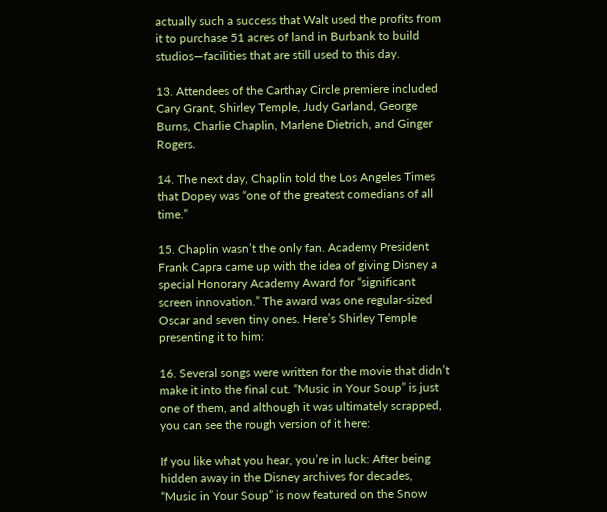actually such a success that Walt used the profits from it to purchase 51 acres of land in Burbank to build studios—facilities that are still used to this day.

13. Attendees of the Carthay Circle premiere included Cary Grant, Shirley Temple, Judy Garland, George Burns, Charlie Chaplin, Marlene Dietrich, and Ginger Rogers.

14. The next day, Chaplin told the Los Angeles Times that Dopey was “one of the greatest comedians of all time.”

15. Chaplin wasn’t the only fan. Academy President Frank Capra came up with the idea of giving Disney a special Honorary Academy Award for “significant screen innovation.” The award was one regular-sized Oscar and seven tiny ones. Here’s Shirley Temple presenting it to him:

16. Several songs were written for the movie that didn’t make it into the final cut. “Music in Your Soup” is just one of them, and although it was ultimately scrapped, you can see the rough version of it here:

If you like what you hear, you’re in luck: After being hidden away in the Disney archives for decades, “Music in Your Soup” is now featured on the Snow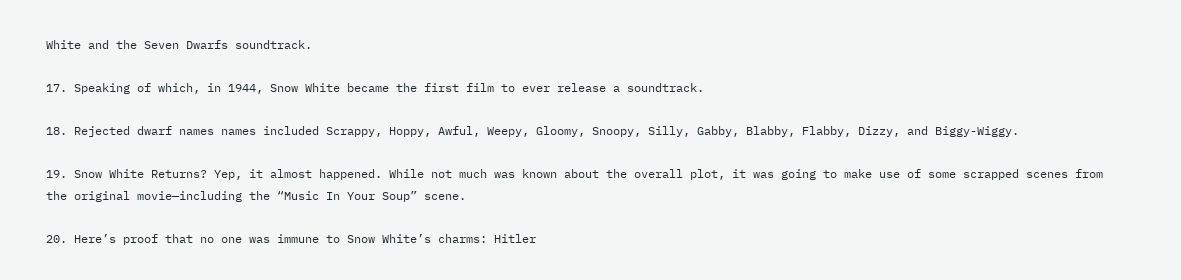White and the Seven Dwarfs soundtrack.

17. Speaking of which, in 1944, Snow White became the first film to ever release a soundtrack.

18. Rejected dwarf names names included Scrappy, Hoppy, Awful, Weepy, Gloomy, Snoopy, Silly, Gabby, Blabby, Flabby, Dizzy, and Biggy-Wiggy.

19. Snow White Returns? Yep, it almost happened. While not much was known about the overall plot, it was going to make use of some scrapped scenes from the original movie—including the “Music In Your Soup” scene.

20. Here’s proof that no one was immune to Snow White’s charms: Hitler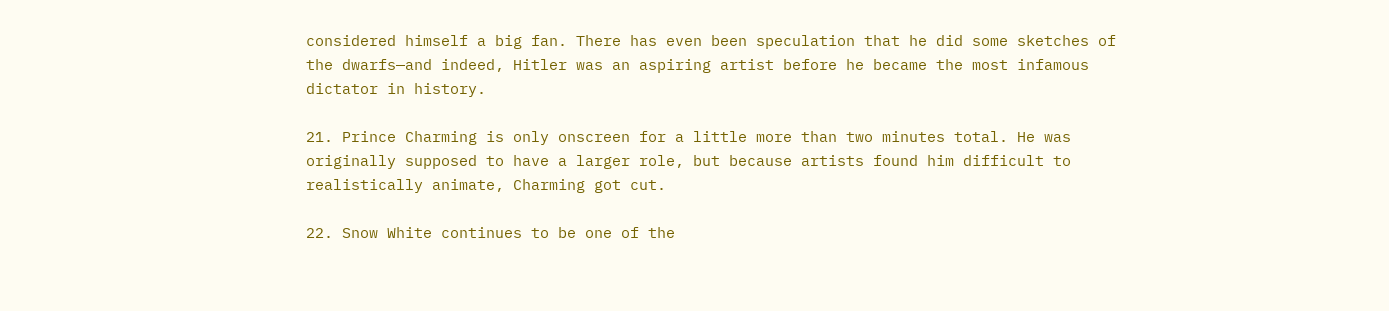considered himself a big fan. There has even been speculation that he did some sketches of the dwarfs—and indeed, Hitler was an aspiring artist before he became the most infamous dictator in history.

21. Prince Charming is only onscreen for a little more than two minutes total. He was originally supposed to have a larger role, but because artists found him difficult to realistically animate, Charming got cut.

22. Snow White continues to be one of the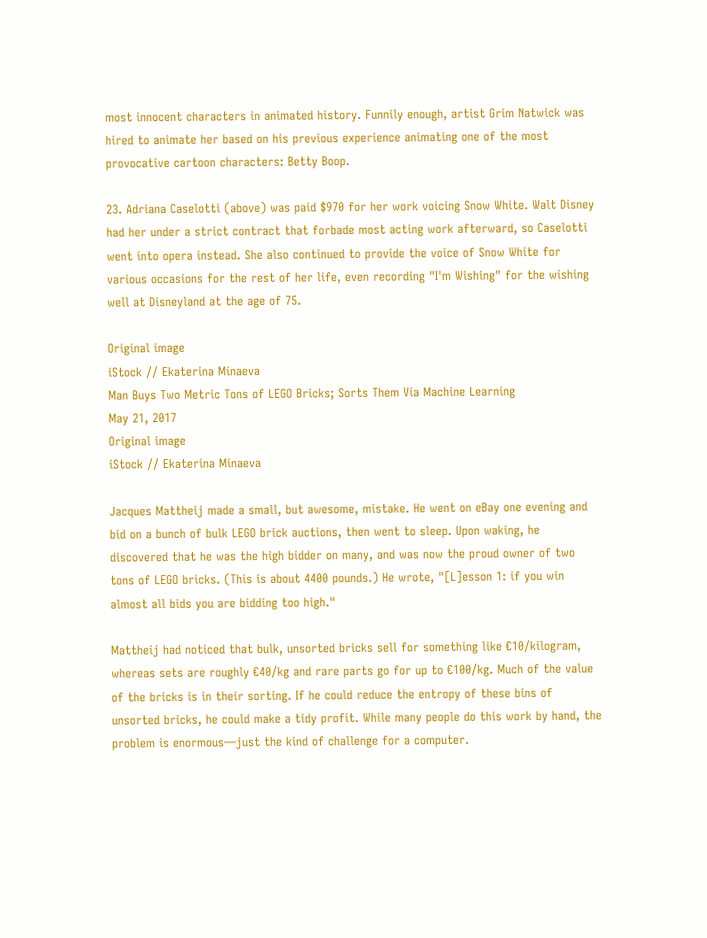most innocent characters in animated history. Funnily enough, artist Grim Natwick was hired to animate her based on his previous experience animating one of the most provocative cartoon characters: Betty Boop.

23. Adriana Caselotti (above) was paid $970 for her work voicing Snow White. Walt Disney had her under a strict contract that forbade most acting work afterward, so Caselotti went into opera instead. She also continued to provide the voice of Snow White for various occasions for the rest of her life, even recording "I'm Wishing" for the wishing well at Disneyland at the age of 75.

Original image
iStock // Ekaterina Minaeva
Man Buys Two Metric Tons of LEGO Bricks; Sorts Them Via Machine Learning
May 21, 2017
Original image
iStock // Ekaterina Minaeva

Jacques Mattheij made a small, but awesome, mistake. He went on eBay one evening and bid on a bunch of bulk LEGO brick auctions, then went to sleep. Upon waking, he discovered that he was the high bidder on many, and was now the proud owner of two tons of LEGO bricks. (This is about 4400 pounds.) He wrote, "[L]esson 1: if you win almost all bids you are bidding too high."

Mattheij had noticed that bulk, unsorted bricks sell for something like €10/kilogram, whereas sets are roughly €40/kg and rare parts go for up to €100/kg. Much of the value of the bricks is in their sorting. If he could reduce the entropy of these bins of unsorted bricks, he could make a tidy profit. While many people do this work by hand, the problem is enormous—just the kind of challenge for a computer.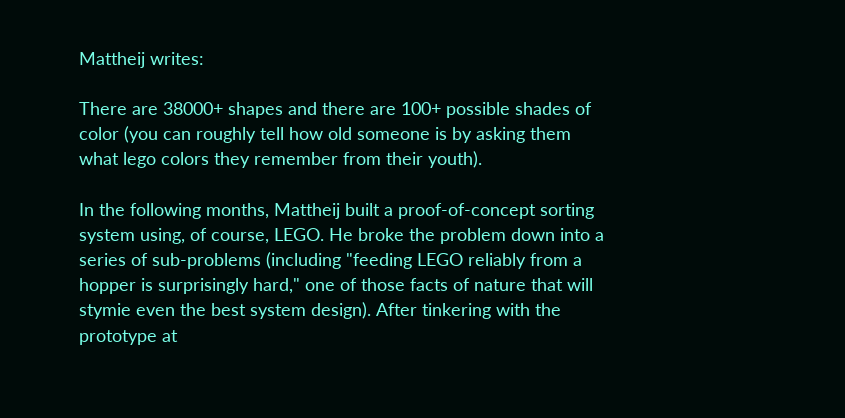Mattheij writes:

There are 38000+ shapes and there are 100+ possible shades of color (you can roughly tell how old someone is by asking them what lego colors they remember from their youth).

In the following months, Mattheij built a proof-of-concept sorting system using, of course, LEGO. He broke the problem down into a series of sub-problems (including "feeding LEGO reliably from a hopper is surprisingly hard," one of those facts of nature that will stymie even the best system design). After tinkering with the prototype at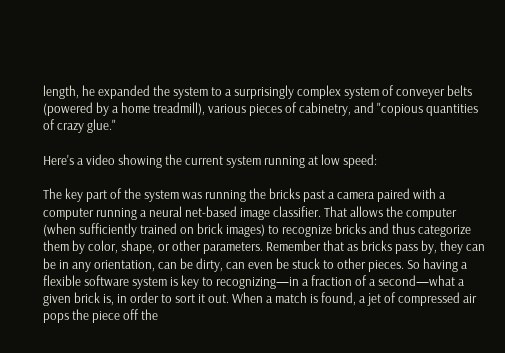length, he expanded the system to a surprisingly complex system of conveyer belts (powered by a home treadmill), various pieces of cabinetry, and "copious quantities of crazy glue."

Here's a video showing the current system running at low speed:

The key part of the system was running the bricks past a camera paired with a computer running a neural net-based image classifier. That allows the computer (when sufficiently trained on brick images) to recognize bricks and thus categorize them by color, shape, or other parameters. Remember that as bricks pass by, they can be in any orientation, can be dirty, can even be stuck to other pieces. So having a flexible software system is key to recognizing—in a fraction of a second—what a given brick is, in order to sort it out. When a match is found, a jet of compressed air pops the piece off the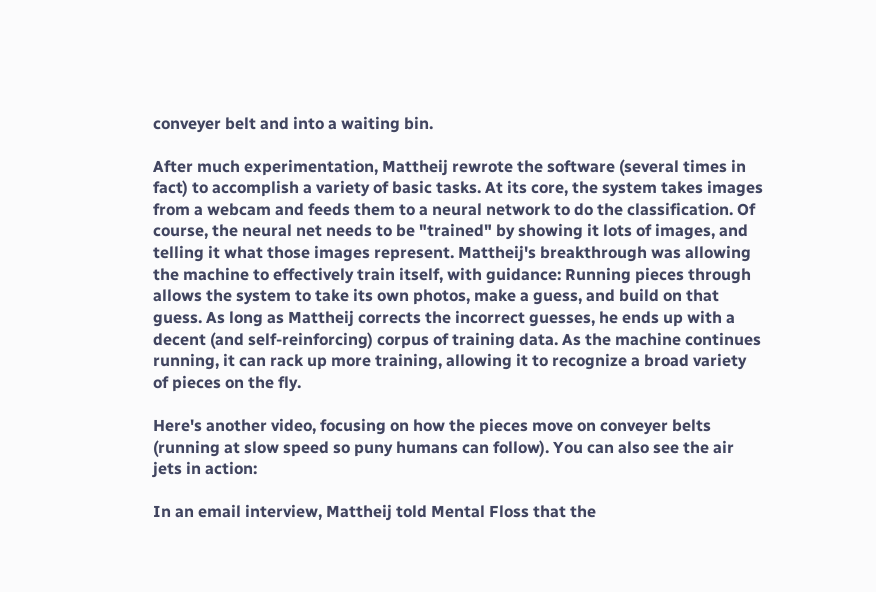conveyer belt and into a waiting bin.

After much experimentation, Mattheij rewrote the software (several times in fact) to accomplish a variety of basic tasks. At its core, the system takes images from a webcam and feeds them to a neural network to do the classification. Of course, the neural net needs to be "trained" by showing it lots of images, and telling it what those images represent. Mattheij's breakthrough was allowing the machine to effectively train itself, with guidance: Running pieces through allows the system to take its own photos, make a guess, and build on that guess. As long as Mattheij corrects the incorrect guesses, he ends up with a decent (and self-reinforcing) corpus of training data. As the machine continues running, it can rack up more training, allowing it to recognize a broad variety of pieces on the fly.

Here's another video, focusing on how the pieces move on conveyer belts (running at slow speed so puny humans can follow). You can also see the air jets in action:

In an email interview, Mattheij told Mental Floss that the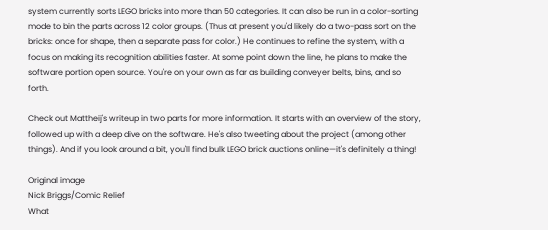system currently sorts LEGO bricks into more than 50 categories. It can also be run in a color-sorting mode to bin the parts across 12 color groups. (Thus at present you'd likely do a two-pass sort on the bricks: once for shape, then a separate pass for color.) He continues to refine the system, with a focus on making its recognition abilities faster. At some point down the line, he plans to make the software portion open source. You're on your own as far as building conveyer belts, bins, and so forth.

Check out Mattheij's writeup in two parts for more information. It starts with an overview of the story, followed up with a deep dive on the software. He's also tweeting about the project (among other things). And if you look around a bit, you'll find bulk LEGO brick auctions online—it's definitely a thing!

Original image
Nick Briggs/Comic Relief
What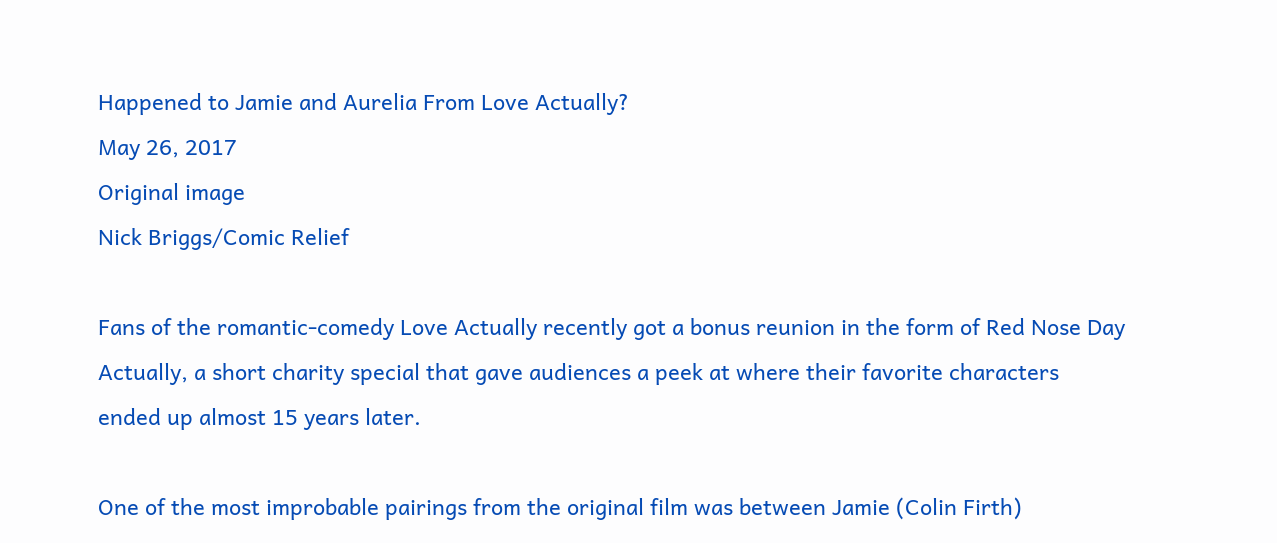Happened to Jamie and Aurelia From Love Actually?
May 26, 2017
Original image
Nick Briggs/Comic Relief

Fans of the romantic-comedy Love Actually recently got a bonus reunion in the form of Red Nose Day Actually, a short charity special that gave audiences a peek at where their favorite characters ended up almost 15 years later.

One of the most improbable pairings from the original film was between Jamie (Colin Firth)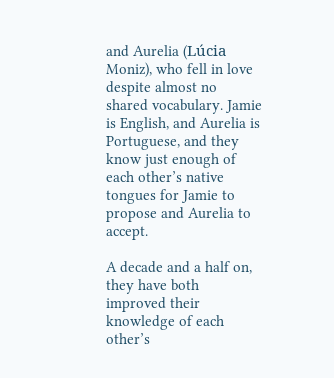and Aurelia (Lúcia Moniz), who fell in love despite almost no shared vocabulary. Jamie is English, and Aurelia is Portuguese, and they know just enough of each other’s native tongues for Jamie to propose and Aurelia to accept.

A decade and a half on, they have both improved their knowledge of each other’s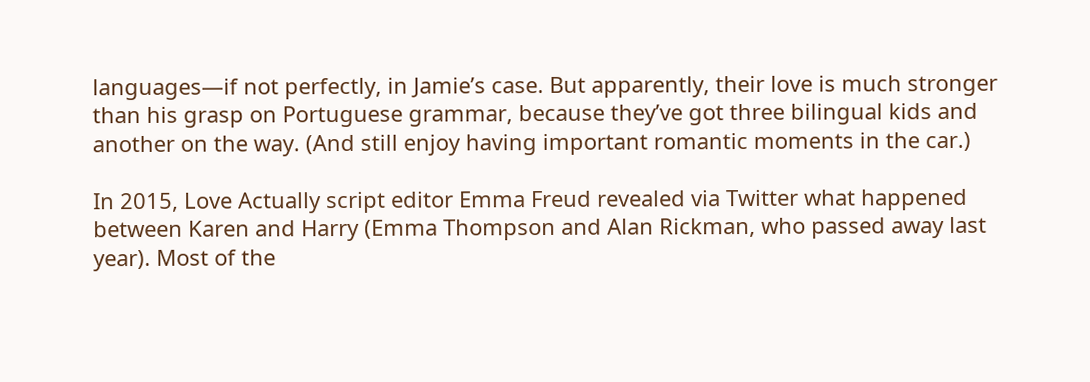languages—if not perfectly, in Jamie’s case. But apparently, their love is much stronger than his grasp on Portuguese grammar, because they’ve got three bilingual kids and another on the way. (And still enjoy having important romantic moments in the car.)

In 2015, Love Actually script editor Emma Freud revealed via Twitter what happened between Karen and Harry (Emma Thompson and Alan Rickman, who passed away last year). Most of the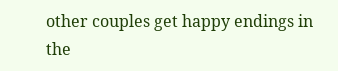other couples get happy endings in the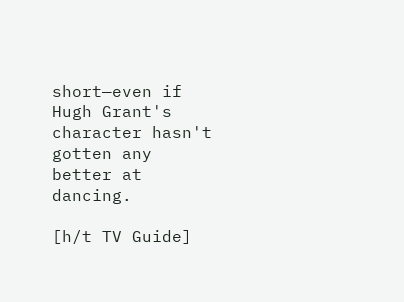short—even if Hugh Grant's character hasn't gotten any better at dancing.

[h/t TV Guide]